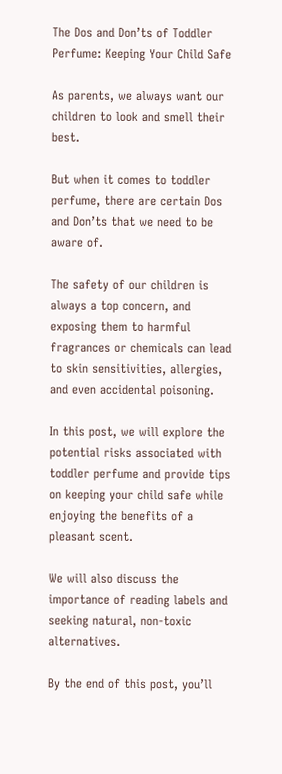The Dos and Don’ts of Toddler Perfume: Keeping Your Child Safe

As parents, we always want our children to look and smell their best.

But when it comes to toddler perfume, there are certain Dos and Don’ts that we need to be aware of.

The safety of our children is always a top concern, and exposing them to harmful fragrances or chemicals can lead to skin sensitivities, allergies, and even accidental poisoning.

In this post, we will explore the potential risks associated with toddler perfume and provide tips on keeping your child safe while enjoying the benefits of a pleasant scent.

We will also discuss the importance of reading labels and seeking natural, non-toxic alternatives.

By the end of this post, you’ll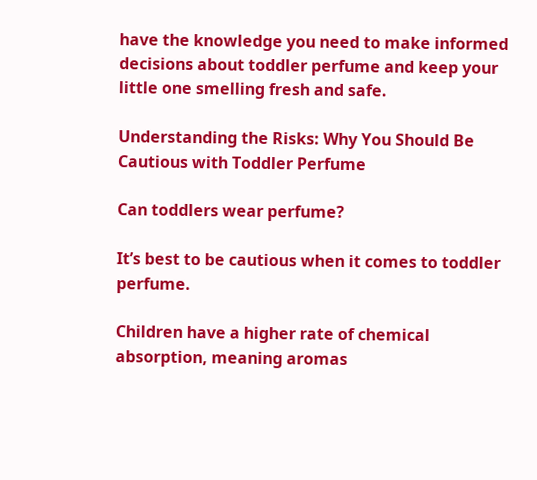have the knowledge you need to make informed decisions about toddler perfume and keep your little one smelling fresh and safe.

Understanding the Risks: Why You Should Be Cautious with Toddler Perfume

Can toddlers wear perfume?

It’s best to be cautious when it comes to toddler perfume.

Children have a higher rate of chemical absorption, meaning aromas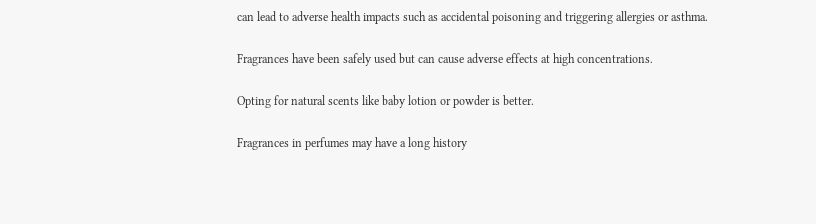can lead to adverse health impacts such as accidental poisoning and triggering allergies or asthma.

Fragrances have been safely used but can cause adverse effects at high concentrations.

Opting for natural scents like baby lotion or powder is better.

Fragrances in perfumes may have a long history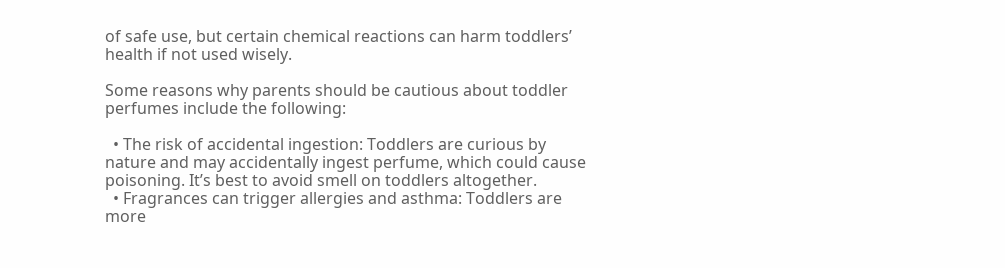of safe use, but certain chemical reactions can harm toddlers’ health if not used wisely.

Some reasons why parents should be cautious about toddler perfumes include the following:

  • The risk of accidental ingestion: Toddlers are curious by nature and may accidentally ingest perfume, which could cause poisoning. It’s best to avoid smell on toddlers altogether.
  • Fragrances can trigger allergies and asthma: Toddlers are more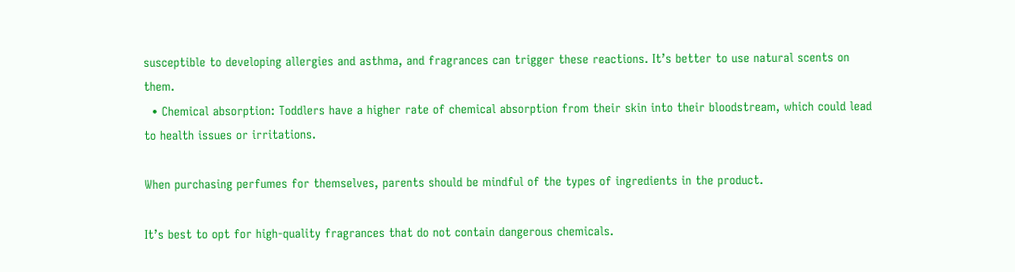susceptible to developing allergies and asthma, and fragrances can trigger these reactions. It’s better to use natural scents on them.
  • Chemical absorption: Toddlers have a higher rate of chemical absorption from their skin into their bloodstream, which could lead to health issues or irritations.

When purchasing perfumes for themselves, parents should be mindful of the types of ingredients in the product.

It’s best to opt for high-quality fragrances that do not contain dangerous chemicals.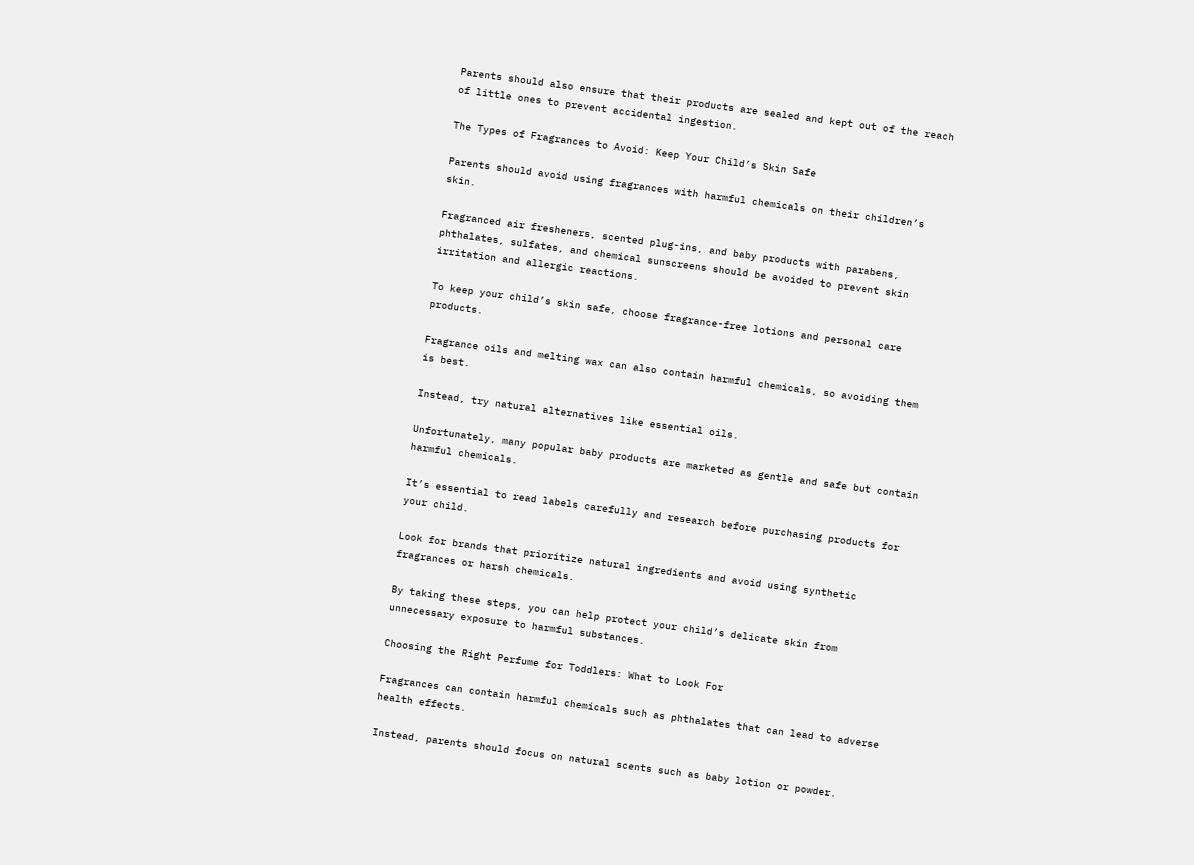Parents should also ensure that their products are sealed and kept out of the reach of little ones to prevent accidental ingestion.

The Types of Fragrances to Avoid: Keep Your Child’s Skin Safe

Parents should avoid using fragrances with harmful chemicals on their children’s skin.

Fragranced air fresheners, scented plug-ins, and baby products with parabens, phthalates, sulfates, and chemical sunscreens should be avoided to prevent skin irritation and allergic reactions.

To keep your child’s skin safe, choose fragrance-free lotions and personal care products.

Fragrance oils and melting wax can also contain harmful chemicals, so avoiding them is best.

Instead, try natural alternatives like essential oils.

Unfortunately, many popular baby products are marketed as gentle and safe but contain harmful chemicals.

It’s essential to read labels carefully and research before purchasing products for your child.

Look for brands that prioritize natural ingredients and avoid using synthetic fragrances or harsh chemicals.

By taking these steps, you can help protect your child’s delicate skin from unnecessary exposure to harmful substances.

Choosing the Right Perfume for Toddlers: What to Look For

Fragrances can contain harmful chemicals such as phthalates that can lead to adverse health effects.

Instead, parents should focus on natural scents such as baby lotion or powder.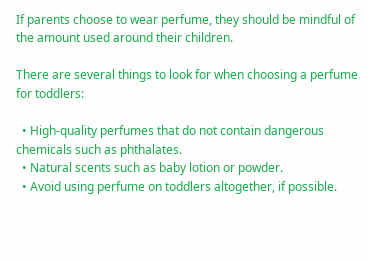If parents choose to wear perfume, they should be mindful of the amount used around their children.

There are several things to look for when choosing a perfume for toddlers:

  • High-quality perfumes that do not contain dangerous chemicals such as phthalates.
  • Natural scents such as baby lotion or powder.
  • Avoid using perfume on toddlers altogether, if possible.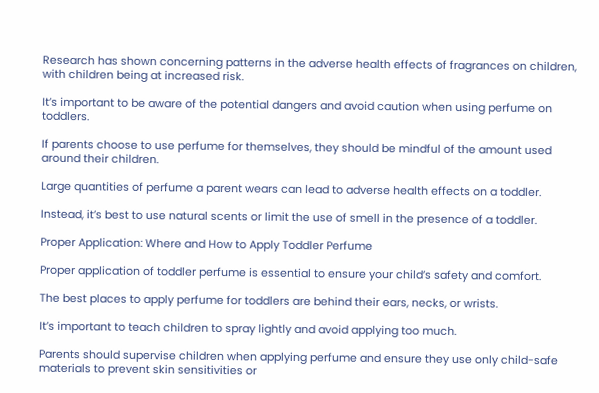Research has shown concerning patterns in the adverse health effects of fragrances on children, with children being at increased risk.

It’s important to be aware of the potential dangers and avoid caution when using perfume on toddlers.

If parents choose to use perfume for themselves, they should be mindful of the amount used around their children.

Large quantities of perfume a parent wears can lead to adverse health effects on a toddler.

Instead, it’s best to use natural scents or limit the use of smell in the presence of a toddler.

Proper Application: Where and How to Apply Toddler Perfume

Proper application of toddler perfume is essential to ensure your child’s safety and comfort.

The best places to apply perfume for toddlers are behind their ears, necks, or wrists.

It’s important to teach children to spray lightly and avoid applying too much.

Parents should supervise children when applying perfume and ensure they use only child-safe materials to prevent skin sensitivities or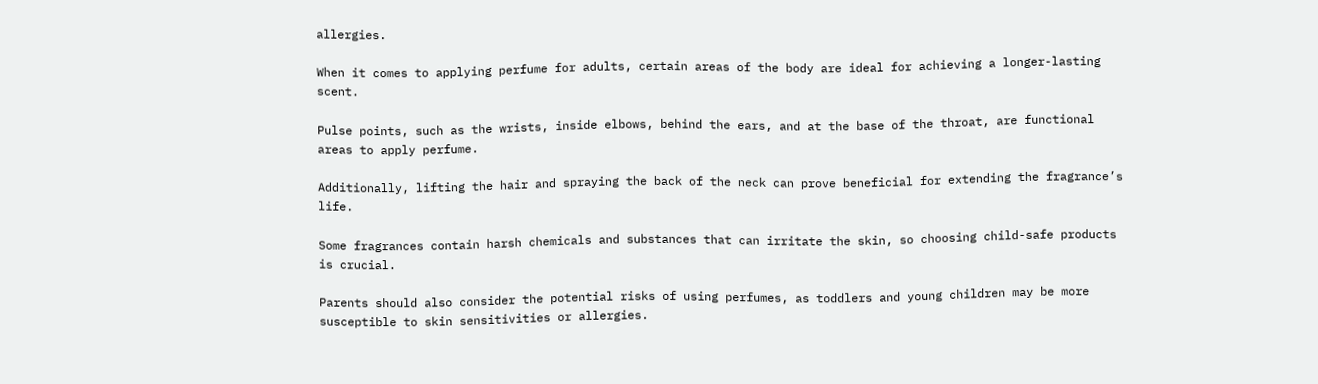allergies.

When it comes to applying perfume for adults, certain areas of the body are ideal for achieving a longer-lasting scent.

Pulse points, such as the wrists, inside elbows, behind the ears, and at the base of the throat, are functional areas to apply perfume.

Additionally, lifting the hair and spraying the back of the neck can prove beneficial for extending the fragrance’s life.

Some fragrances contain harsh chemicals and substances that can irritate the skin, so choosing child-safe products is crucial.

Parents should also consider the potential risks of using perfumes, as toddlers and young children may be more susceptible to skin sensitivities or allergies.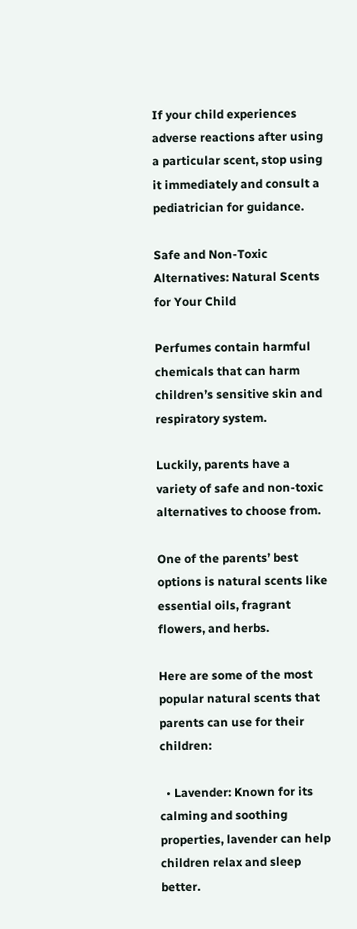If your child experiences adverse reactions after using a particular scent, stop using it immediately and consult a pediatrician for guidance.

Safe and Non-Toxic Alternatives: Natural Scents for Your Child

Perfumes contain harmful chemicals that can harm children’s sensitive skin and respiratory system.

Luckily, parents have a variety of safe and non-toxic alternatives to choose from.

One of the parents’ best options is natural scents like essential oils, fragrant flowers, and herbs.

Here are some of the most popular natural scents that parents can use for their children:

  • Lavender: Known for its calming and soothing properties, lavender can help children relax and sleep better.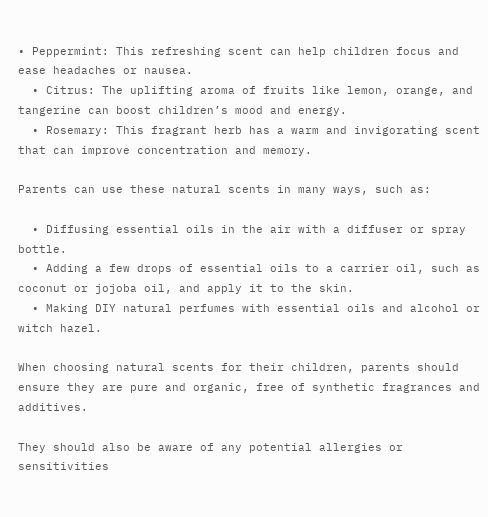• Peppermint: This refreshing scent can help children focus and ease headaches or nausea.
  • Citrus: The uplifting aroma of fruits like lemon, orange, and tangerine can boost children’s mood and energy.
  • Rosemary: This fragrant herb has a warm and invigorating scent that can improve concentration and memory.

Parents can use these natural scents in many ways, such as:

  • Diffusing essential oils in the air with a diffuser or spray bottle.
  • Adding a few drops of essential oils to a carrier oil, such as coconut or jojoba oil, and apply it to the skin.
  • Making DIY natural perfumes with essential oils and alcohol or witch hazel.

When choosing natural scents for their children, parents should ensure they are pure and organic, free of synthetic fragrances and additives.

They should also be aware of any potential allergies or sensitivities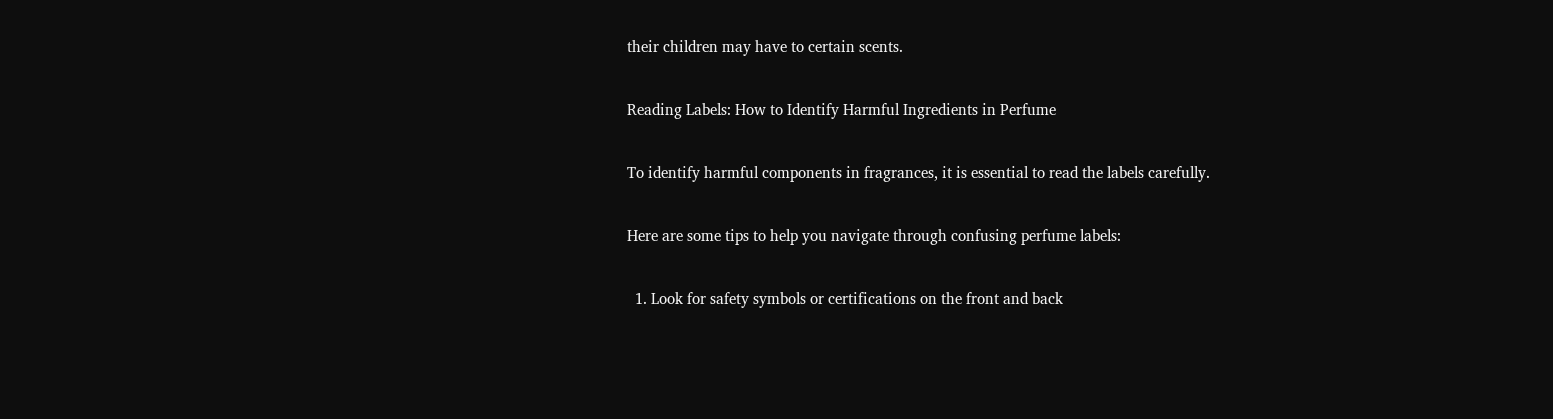their children may have to certain scents.

Reading Labels: How to Identify Harmful Ingredients in Perfume

To identify harmful components in fragrances, it is essential to read the labels carefully.

Here are some tips to help you navigate through confusing perfume labels:

  1. Look for safety symbols or certifications on the front and back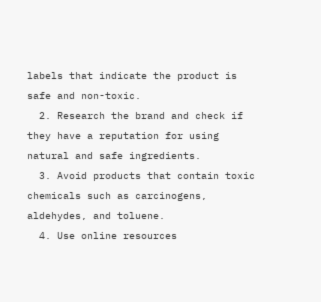labels that indicate the product is safe and non-toxic.
  2. Research the brand and check if they have a reputation for using natural and safe ingredients.
  3. Avoid products that contain toxic chemicals such as carcinogens, aldehydes, and toluene.
  4. Use online resources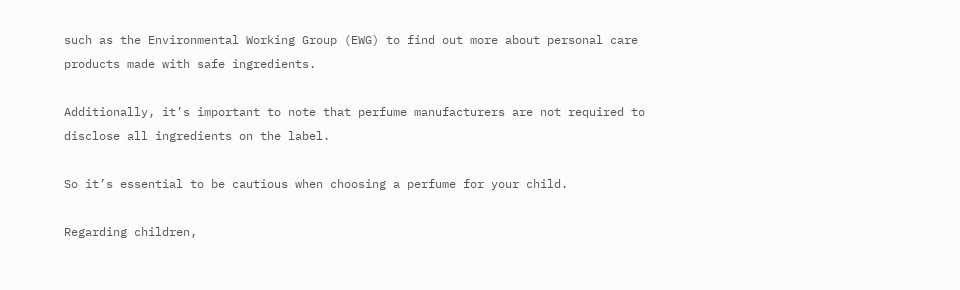such as the Environmental Working Group (EWG) to find out more about personal care products made with safe ingredients.

Additionally, it’s important to note that perfume manufacturers are not required to disclose all ingredients on the label.

So it’s essential to be cautious when choosing a perfume for your child.

Regarding children,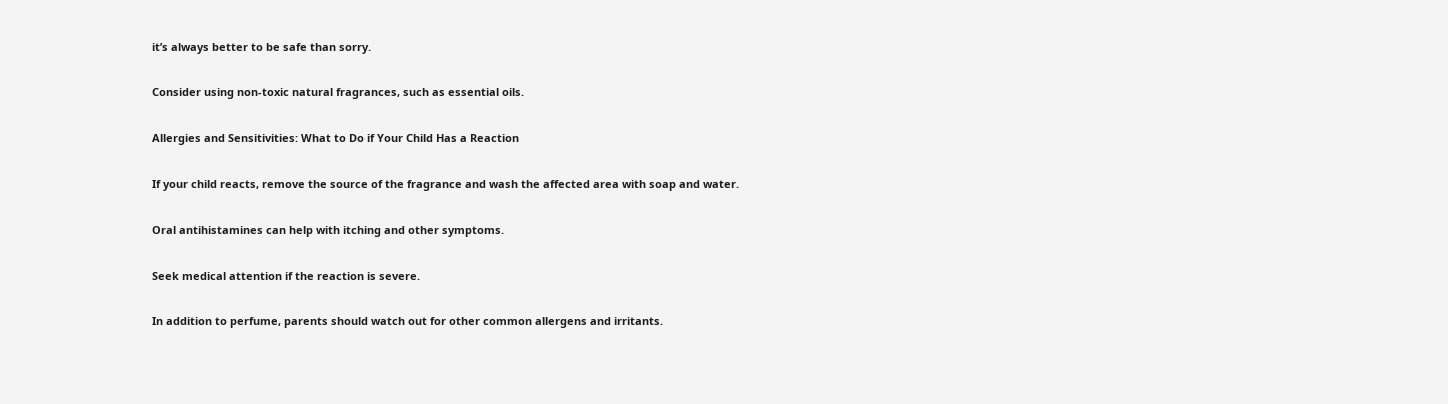it’s always better to be safe than sorry.

Consider using non-toxic natural fragrances, such as essential oils.

Allergies and Sensitivities: What to Do if Your Child Has a Reaction

If your child reacts, remove the source of the fragrance and wash the affected area with soap and water.

Oral antihistamines can help with itching and other symptoms.

Seek medical attention if the reaction is severe.

In addition to perfume, parents should watch out for other common allergens and irritants.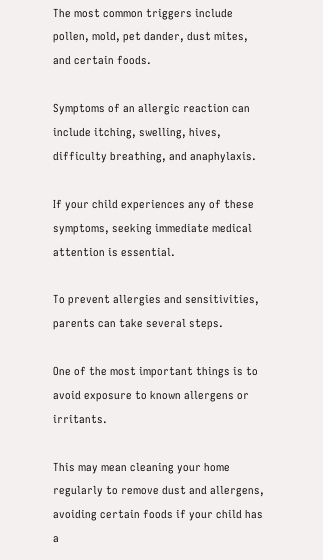The most common triggers include pollen, mold, pet dander, dust mites, and certain foods.

Symptoms of an allergic reaction can include itching, swelling, hives, difficulty breathing, and anaphylaxis.

If your child experiences any of these symptoms, seeking immediate medical attention is essential.

To prevent allergies and sensitivities, parents can take several steps.

One of the most important things is to avoid exposure to known allergens or irritants.

This may mean cleaning your home regularly to remove dust and allergens, avoiding certain foods if your child has a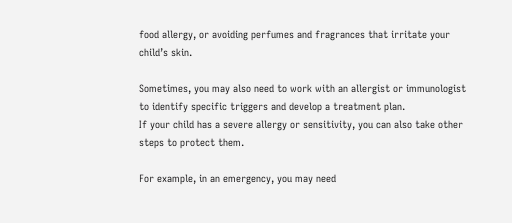food allergy, or avoiding perfumes and fragrances that irritate your child’s skin.

Sometimes, you may also need to work with an allergist or immunologist to identify specific triggers and develop a treatment plan.
If your child has a severe allergy or sensitivity, you can also take other steps to protect them.

For example, in an emergency, you may need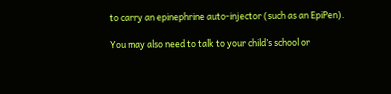to carry an epinephrine auto-injector (such as an EpiPen).

You may also need to talk to your child’s school or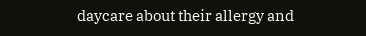daycare about their allergy and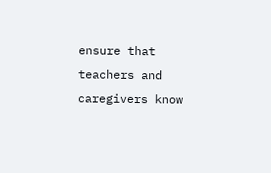ensure that teachers and caregivers know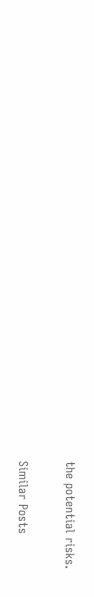the potential risks.

Similar Posts